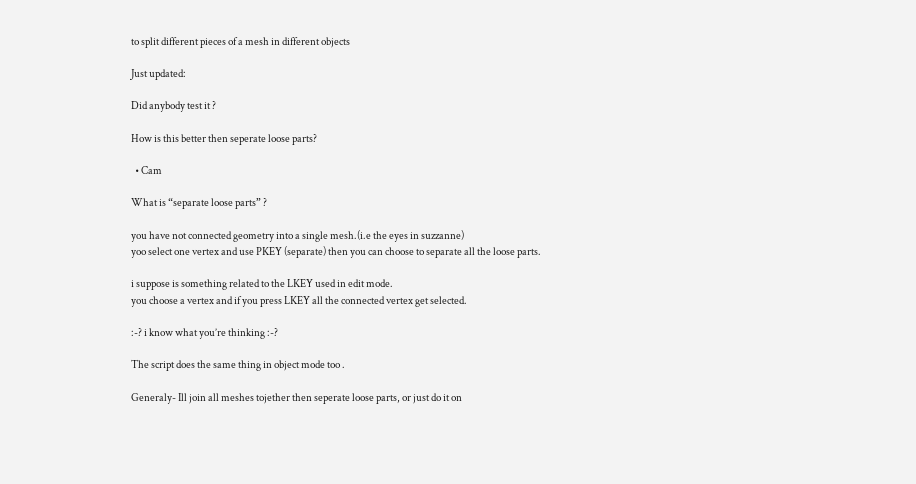to split different pieces of a mesh in different objects

Just updated:

Did anybody test it ?

How is this better then seperate loose parts?

  • Cam

What is “separate loose parts” ?

you have not connected geometry into a single mesh.(i.e the eyes in suzzanne)
yoo select one vertex and use PKEY (separate) then you can choose to separate all the loose parts.

i suppose is something related to the LKEY used in edit mode.
you choose a vertex and if you press LKEY all the connected vertex get selected.

:-? i know what you’re thinking :-?

The script does the same thing in object mode too .

Generaly- Ill join all meshes tojether then seperate loose parts, or just do it on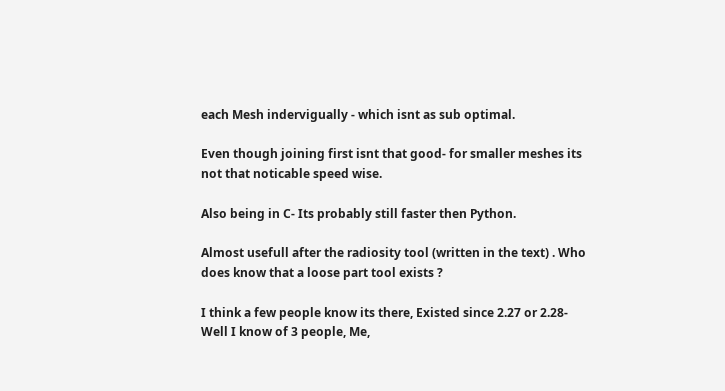each Mesh indervigually - which isnt as sub optimal.

Even though joining first isnt that good- for smaller meshes its not that noticable speed wise.

Also being in C- Its probably still faster then Python.

Almost usefull after the radiosity tool (written in the text) . Who does know that a loose part tool exists ?

I think a few people know its there, Existed since 2.27 or 2.28-
Well I know of 3 people, Me,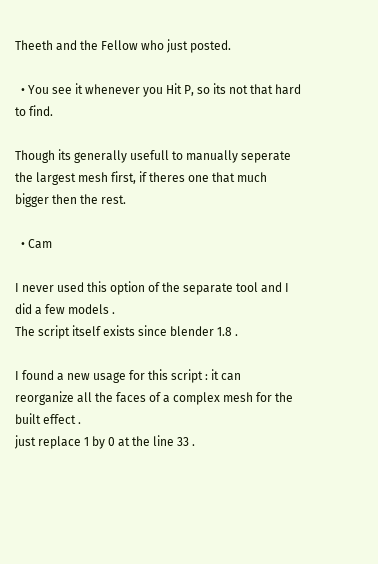Theeth and the Fellow who just posted.

  • You see it whenever you Hit P, so its not that hard to find.

Though its generally usefull to manually seperate the largest mesh first, if theres one that much bigger then the rest.

  • Cam

I never used this option of the separate tool and I did a few models .
The script itself exists since blender 1.8 .

I found a new usage for this script : it can reorganize all the faces of a complex mesh for the built effect .
just replace 1 by 0 at the line 33 .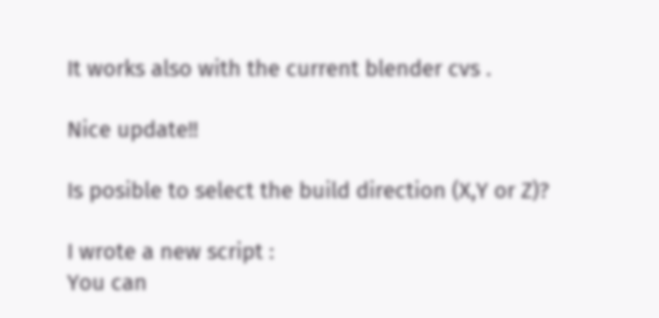It works also with the current blender cvs .

Nice update!!

Is posible to select the build direction (X,Y or Z)?

I wrote a new script :
You can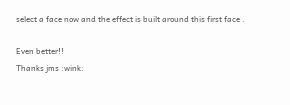select a face now and the effect is built around this first face .

Even better!!
Thanks jms :wink: